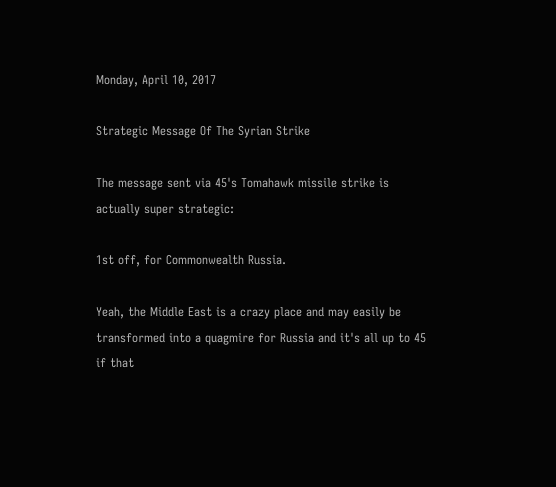Monday, April 10, 2017

Strategic Message Of The Syrian Strike

The message sent via 45's Tomahawk missile strike is actually super strategic:

1st off, for Commonwealth Russia.

Yeah, the Middle East is a crazy place and may easily be transformed into a quagmire for Russia and it's all up to 45 if that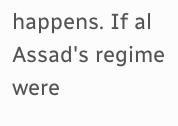happens. If al Assad's regime were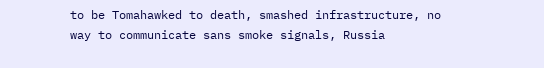to be Tomahawked to death, smashed infrastructure, no way to communicate sans smoke signals, Russia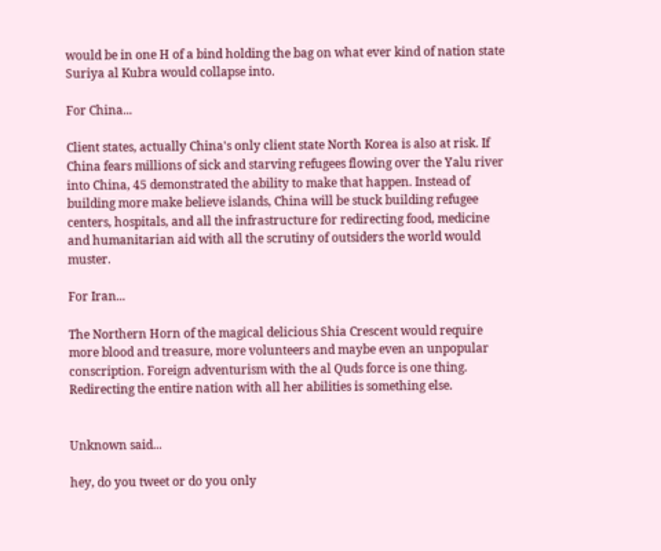would be in one H of a bind holding the bag on what ever kind of nation state Suriya al Kubra would collapse into.

For China...

Client states, actually China's only client state North Korea is also at risk. If China fears millions of sick and starving refugees flowing over the Yalu river into China, 45 demonstrated the ability to make that happen. Instead of building more make believe islands, China will be stuck building refugee centers, hospitals, and all the infrastructure for redirecting food, medicine and humanitarian aid with all the scrutiny of outsiders the world would muster.

For Iran...

The Northern Horn of the magical delicious Shia Crescent would require more blood and treasure, more volunteers and maybe even an unpopular conscription. Foreign adventurism with the al Quds force is one thing. Redirecting the entire nation with all her abilities is something else.


Unknown said...

hey, do you tweet or do you only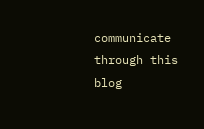communicate through this blog